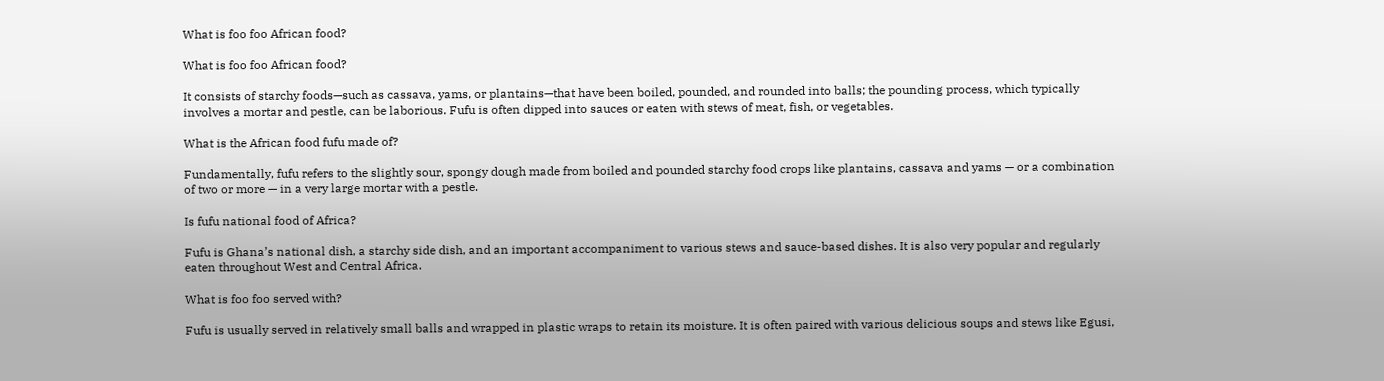What is foo foo African food?

What is foo foo African food?

It consists of starchy foods—such as cassava, yams, or plantains—that have been boiled, pounded, and rounded into balls; the pounding process, which typically involves a mortar and pestle, can be laborious. Fufu is often dipped into sauces or eaten with stews of meat, fish, or vegetables.

What is the African food fufu made of?

Fundamentally, fufu refers to the slightly sour, spongy dough made from boiled and pounded starchy food crops like plantains, cassava and yams — or a combination of two or more — in a very large mortar with a pestle.

Is fufu national food of Africa?

Fufu is Ghana’s national dish, a starchy side dish, and an important accompaniment to various stews and sauce-based dishes. It is also very popular and regularly eaten throughout West and Central Africa.

What is foo foo served with?

Fufu is usually served in relatively small balls and wrapped in plastic wraps to retain its moisture. It is often paired with various delicious soups and stews like Egusi,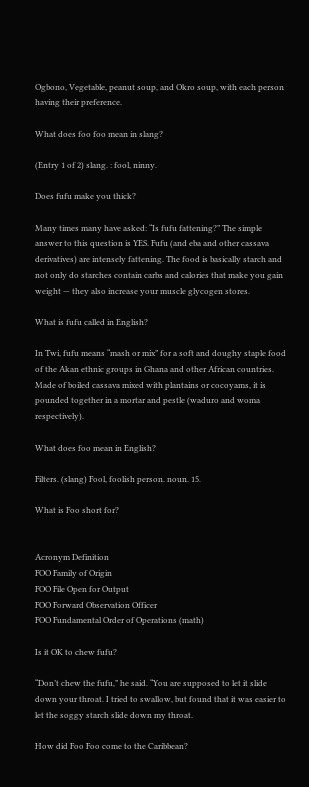Ogbono, Vegetable, peanut soup, and Okro soup, with each person having their preference.

What does foo foo mean in slang?

(Entry 1 of 2) slang. : fool, ninny.

Does fufu make you thick?

Many times many have asked: “Is fufu fattening?” The simple answer to this question is YES. Fufu (and eba and other cassava derivatives) are intensely fattening. The food is basically starch and not only do starches contain carbs and calories that make you gain weight — they also increase your muscle glycogen stores.

What is fufu called in English?

In Twi, fufu means “mash or mix” for a soft and doughy staple food of the Akan ethnic groups in Ghana and other African countries. Made of boiled cassava mixed with plantains or cocoyams, it is pounded together in a mortar and pestle (waduro and woma respectively).

What does foo mean in English?

Filters. (slang) Fool, foolish person. noun. 15.

What is Foo short for?


Acronym Definition
FOO Family of Origin
FOO File Open for Output
FOO Forward Observation Officer
FOO Fundamental Order of Operations (math)

Is it OK to chew fufu?

“Don’t chew the fufu,” he said. “You are supposed to let it slide down your throat. I tried to swallow, but found that it was easier to let the soggy starch slide down my throat.

How did Foo Foo come to the Caribbean?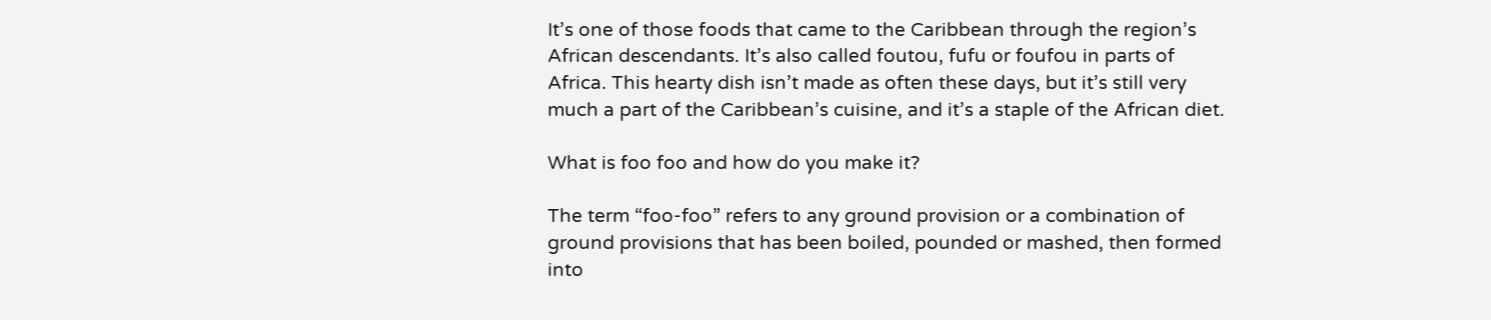It’s one of those foods that came to the Caribbean through the region’s African descendants. It’s also called foutou, fufu or foufou in parts of Africa. This hearty dish isn’t made as often these days, but it’s still very much a part of the Caribbean’s cuisine, and it’s a staple of the African diet.

What is foo foo and how do you make it?

The term “foo-foo” refers to any ground provision or a combination of ground provisions that has been boiled, pounded or mashed, then formed into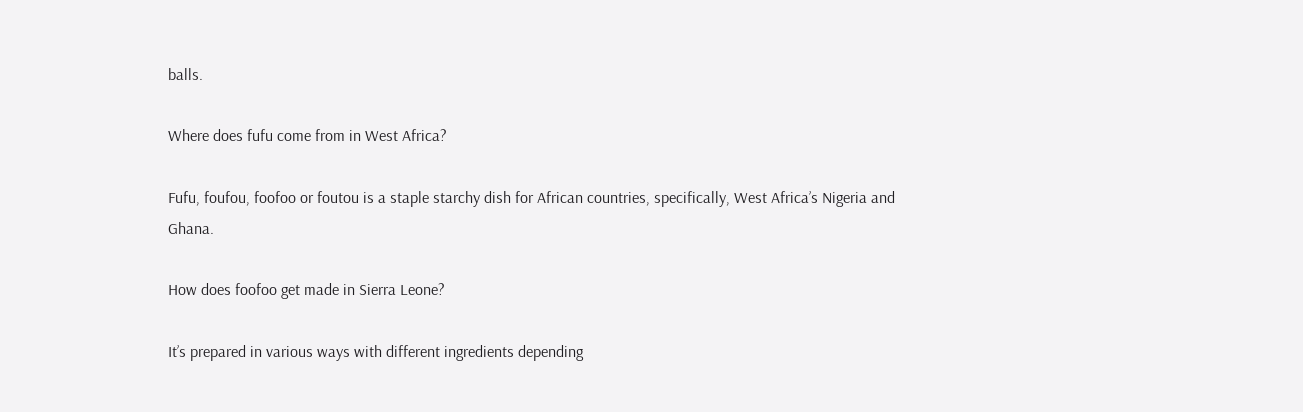balls.

Where does fufu come from in West Africa?

Fufu, foufou, foofoo or foutou is a staple starchy dish for African countries, specifically, West Africa’s Nigeria and Ghana.

How does foofoo get made in Sierra Leone?

It’s prepared in various ways with different ingredients depending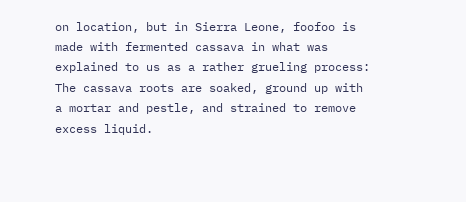on location, but in Sierra Leone, foofoo is made with fermented cassava in what was explained to us as a rather grueling process: The cassava roots are soaked, ground up with a mortar and pestle, and strained to remove excess liquid.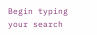Begin typing your search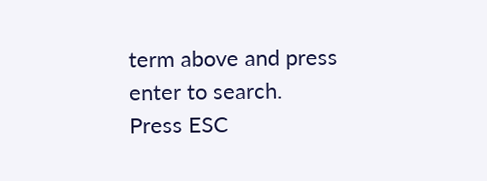term above and press enter to search. Press ESC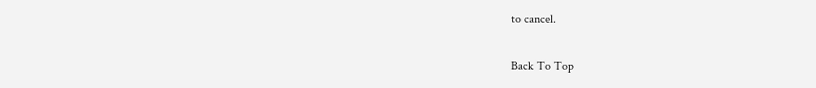to cancel.

Back To Top